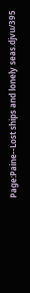Page:Paine--Lost ships and lonely seas.djvu/395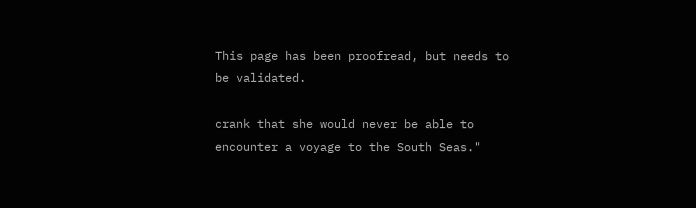This page has been proofread, but needs to be validated.

crank that she would never be able to encounter a voyage to the South Seas."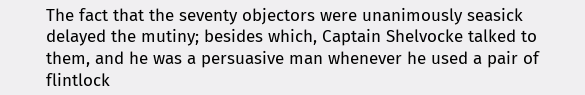The fact that the seventy objectors were unanimously seasick delayed the mutiny; besides which, Captain Shelvocke talked to them, and he was a persuasive man whenever he used a pair of flintlock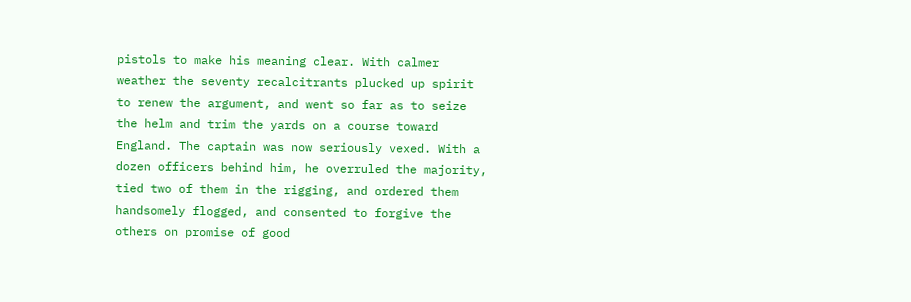pistols to make his meaning clear. With calmer weather the seventy recalcitrants plucked up spirit to renew the argument, and went so far as to seize the helm and trim the yards on a course toward England. The captain was now seriously vexed. With a dozen officers behind him, he overruled the majority, tied two of them in the rigging, and ordered them handsomely flogged, and consented to forgive the others on promise of good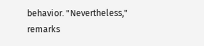behavior. "Nevertheless," remarks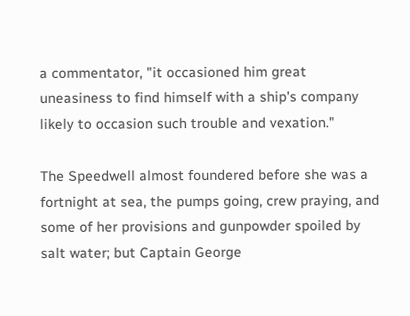a commentator, "it occasioned him great uneasiness to find himself with a ship's company likely to occasion such trouble and vexation."

The Speedwell almost foundered before she was a fortnight at sea, the pumps going, crew praying, and some of her provisions and gunpowder spoiled by salt water; but Captain George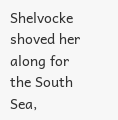Shelvocke shoved her along for the South Sea,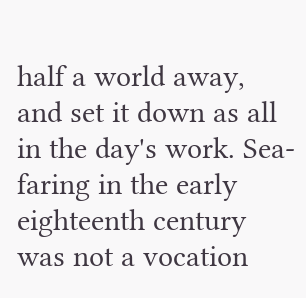half a world away, and set it down as all in the day's work. Sea-faring in the early eighteenth century was not a vocation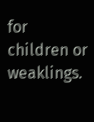for children or weaklings.